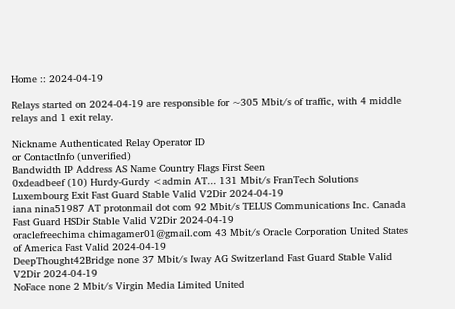Home :: 2024-04-19

Relays started on 2024-04-19 are responsible for ~305 Mbit/s of traffic, with 4 middle relays and 1 exit relay.

Nickname Authenticated Relay Operator ID
or ContactInfo (unverified)
Bandwidth IP Address AS Name Country Flags First Seen
0xdeadbeef (10) Hurdy-Gurdy <admin AT... 131 Mbit/s FranTech Solutions Luxembourg Exit Fast Guard Stable Valid V2Dir 2024-04-19
iana nina51987 AT protonmail dot com 92 Mbit/s TELUS Communications Inc. Canada Fast Guard HSDir Stable Valid V2Dir 2024-04-19
oraclefreechima chimagamer01@gmail.com 43 Mbit/s Oracle Corporation United States of America Fast Valid 2024-04-19
DeepThought42Bridge none 37 Mbit/s Iway AG Switzerland Fast Guard Stable Valid V2Dir 2024-04-19
NoFace none 2 Mbit/s Virgin Media Limited United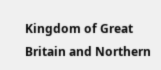Kingdom of Great Britain and Northern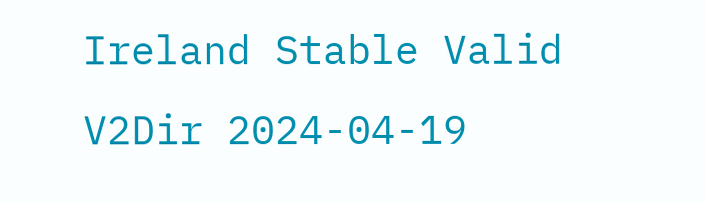Ireland Stable Valid V2Dir 2024-04-19